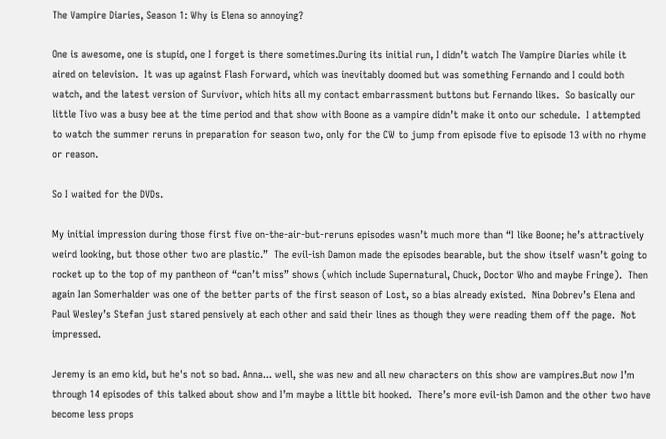The Vampire Diaries, Season 1: Why is Elena so annoying?

One is awesome, one is stupid, one I forget is there sometimes.During its initial run, I didn’t watch The Vampire Diaries while it aired on television.  It was up against Flash Forward, which was inevitably doomed but was something Fernando and I could both watch, and the latest version of Survivor, which hits all my contact embarrassment buttons but Fernando likes.  So basically our little Tivo was a busy bee at the time period and that show with Boone as a vampire didn’t make it onto our schedule.  I attempted to watch the summer reruns in preparation for season two, only for the CW to jump from episode five to episode 13 with no rhyme or reason.

So I waited for the DVDs.

My initial impression during those first five on-the-air-but-reruns episodes wasn’t much more than “I like Boone; he’s attractively weird looking, but those other two are plastic.”  The evil-ish Damon made the episodes bearable, but the show itself wasn’t going to rocket up to the top of my pantheon of “can’t miss” shows (which include Supernatural, Chuck, Doctor Who and maybe Fringe).  Then again Ian Somerhalder was one of the better parts of the first season of Lost, so a bias already existed.  Nina Dobrev’s Elena and Paul Wesley’s Stefan just stared pensively at each other and said their lines as though they were reading them off the page.  Not impressed.

Jeremy is an emo kid, but he's not so bad. Anna... well, she was new and all new characters on this show are vampires.But now I’m through 14 episodes of this talked about show and I’m maybe a little bit hooked.  There’s more evil-ish Damon and the other two have become less props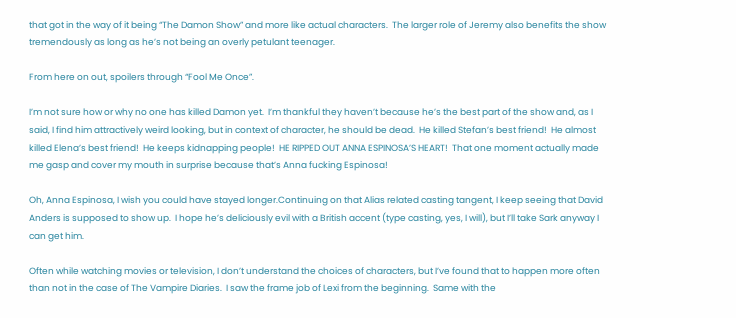that got in the way of it being “The Damon Show” and more like actual characters.  The larger role of Jeremy also benefits the show tremendously as long as he’s not being an overly petulant teenager.

From here on out, spoilers through “Fool Me Once”.

I’m not sure how or why no one has killed Damon yet.  I’m thankful they haven’t because he’s the best part of the show and, as I said, I find him attractively weird looking, but in context of character, he should be dead.  He killed Stefan’s best friend!  He almost killed Elena’s best friend!  He keeps kidnapping people!  HE RIPPED OUT ANNA ESPINOSA’S HEART!  That one moment actually made me gasp and cover my mouth in surprise because that’s Anna fucking Espinosa!

Oh, Anna Espinosa, I wish you could have stayed longer.Continuing on that Alias related casting tangent, I keep seeing that David Anders is supposed to show up.  I hope he’s deliciously evil with a British accent (type casting, yes, I will), but I’ll take Sark anyway I can get him.

Often while watching movies or television, I don’t understand the choices of characters, but I’ve found that to happen more often than not in the case of The Vampire Diaries.  I saw the frame job of Lexi from the beginning.  Same with the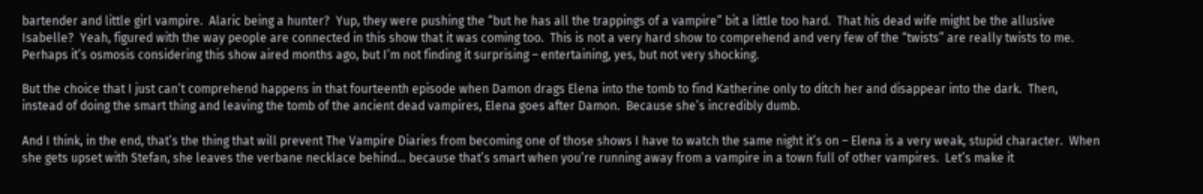bartender and little girl vampire.  Alaric being a hunter?  Yup, they were pushing the “but he has all the trappings of a vampire” bit a little too hard.  That his dead wife might be the allusive Isabelle?  Yeah, figured with the way people are connected in this show that it was coming too.  This is not a very hard show to comprehend and very few of the “twists” are really twists to me.  Perhaps it’s osmosis considering this show aired months ago, but I’m not finding it surprising – entertaining, yes, but not very shocking.

But the choice that I just can’t comprehend happens in that fourteenth episode when Damon drags Elena into the tomb to find Katherine only to ditch her and disappear into the dark.  Then, instead of doing the smart thing and leaving the tomb of the ancient dead vampires, Elena goes after Damon.  Because she’s incredibly dumb.

And I think, in the end, that’s the thing that will prevent The Vampire Diaries from becoming one of those shows I have to watch the same night it’s on – Elena is a very weak, stupid character.  When she gets upset with Stefan, she leaves the verbane necklace behind… because that’s smart when you’re running away from a vampire in a town full of other vampires.  Let’s make it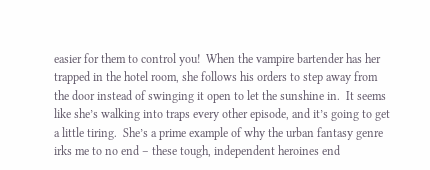easier for them to control you!  When the vampire bartender has her trapped in the hotel room, she follows his orders to step away from the door instead of swinging it open to let the sunshine in.  It seems like she’s walking into traps every other episode, and it’s going to get a little tiring.  She’s a prime example of why the urban fantasy genre irks me to no end – these tough, independent heroines end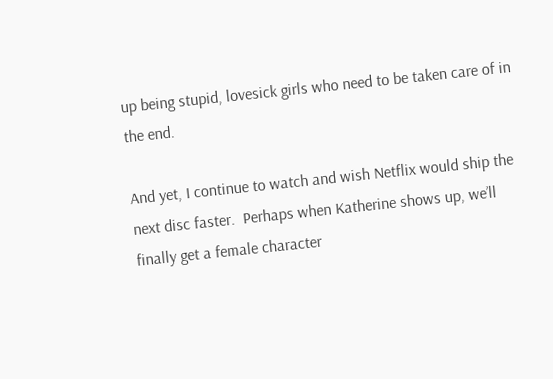up being stupid, lovesick girls who need to be taken care of in the end.

And yet, I continue to watch and wish Netflix would ship the next disc faster.  Perhaps when Katherine shows up, we’ll finally get a female character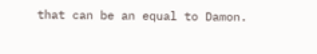that can be an equal to Damon.